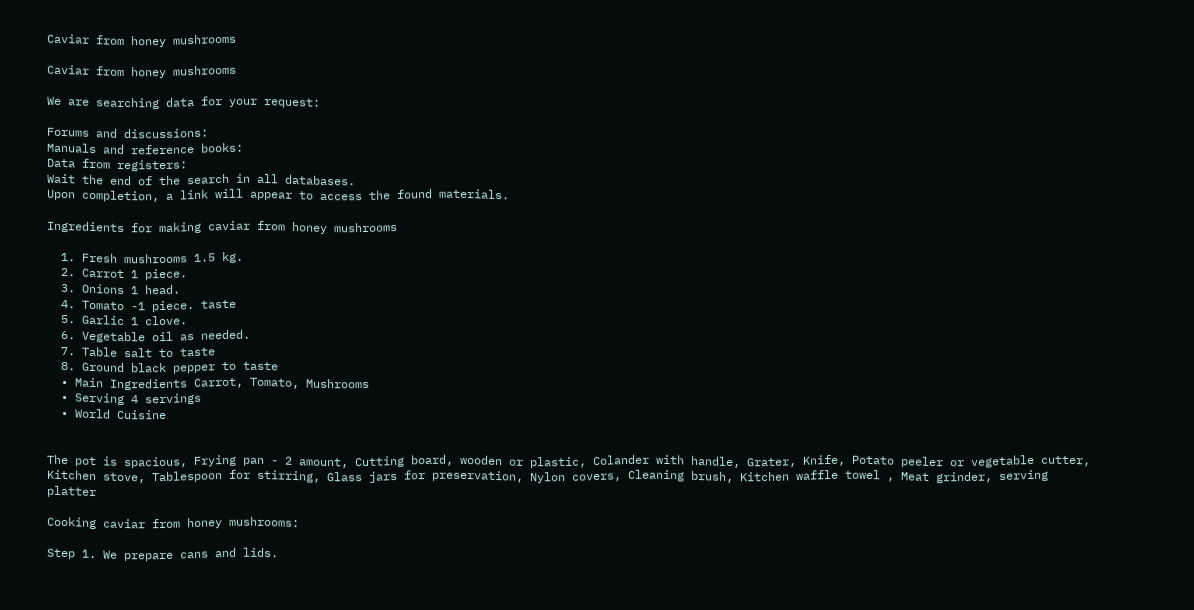Caviar from honey mushrooms

Caviar from honey mushrooms

We are searching data for your request:

Forums and discussions:
Manuals and reference books:
Data from registers:
Wait the end of the search in all databases.
Upon completion, a link will appear to access the found materials.

Ingredients for making caviar from honey mushrooms

  1. Fresh mushrooms 1.5 kg.
  2. Carrot 1 piece.
  3. Onions 1 head.
  4. Tomato -1 piece. taste
  5. Garlic 1 clove.
  6. Vegetable oil as needed.
  7. Table salt to taste
  8. Ground black pepper to taste
  • Main Ingredients Carrot, Tomato, Mushrooms
  • Serving 4 servings
  • World Cuisine


The pot is spacious, Frying pan - 2 amount, Cutting board, wooden or plastic, Colander with handle, Grater, Knife, Potato peeler or vegetable cutter, Kitchen stove, Tablespoon for stirring, Glass jars for preservation, Nylon covers, Cleaning brush, Kitchen waffle towel , Meat grinder, serving platter

Cooking caviar from honey mushrooms:

Step 1. We prepare cans and lids.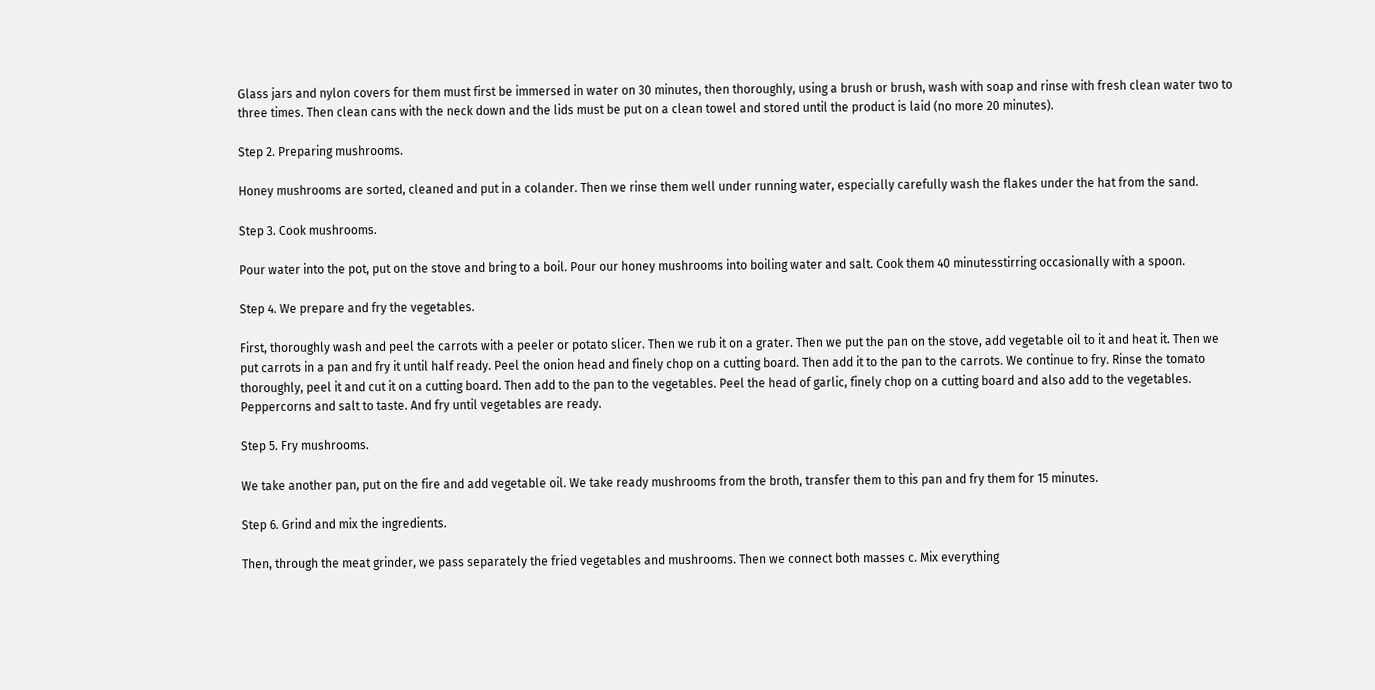Glass jars and nylon covers for them must first be immersed in water on 30 minutes, then thoroughly, using a brush or brush, wash with soap and rinse with fresh clean water two to three times. Then clean cans with the neck down and the lids must be put on a clean towel and stored until the product is laid (no more 20 minutes).

Step 2. Preparing mushrooms.

Honey mushrooms are sorted, cleaned and put in a colander. Then we rinse them well under running water, especially carefully wash the flakes under the hat from the sand.

Step 3. Cook mushrooms.

Pour water into the pot, put on the stove and bring to a boil. Pour our honey mushrooms into boiling water and salt. Cook them 40 minutesstirring occasionally with a spoon.

Step 4. We prepare and fry the vegetables.

First, thoroughly wash and peel the carrots with a peeler or potato slicer. Then we rub it on a grater. Then we put the pan on the stove, add vegetable oil to it and heat it. Then we put carrots in a pan and fry it until half ready. Peel the onion head and finely chop on a cutting board. Then add it to the pan to the carrots. We continue to fry. Rinse the tomato thoroughly, peel it and cut it on a cutting board. Then add to the pan to the vegetables. Peel the head of garlic, finely chop on a cutting board and also add to the vegetables. Peppercorns and salt to taste. And fry until vegetables are ready.

Step 5. Fry mushrooms.

We take another pan, put on the fire and add vegetable oil. We take ready mushrooms from the broth, transfer them to this pan and fry them for 15 minutes.

Step 6. Grind and mix the ingredients.

Then, through the meat grinder, we pass separately the fried vegetables and mushrooms. Then we connect both masses c. Mix everything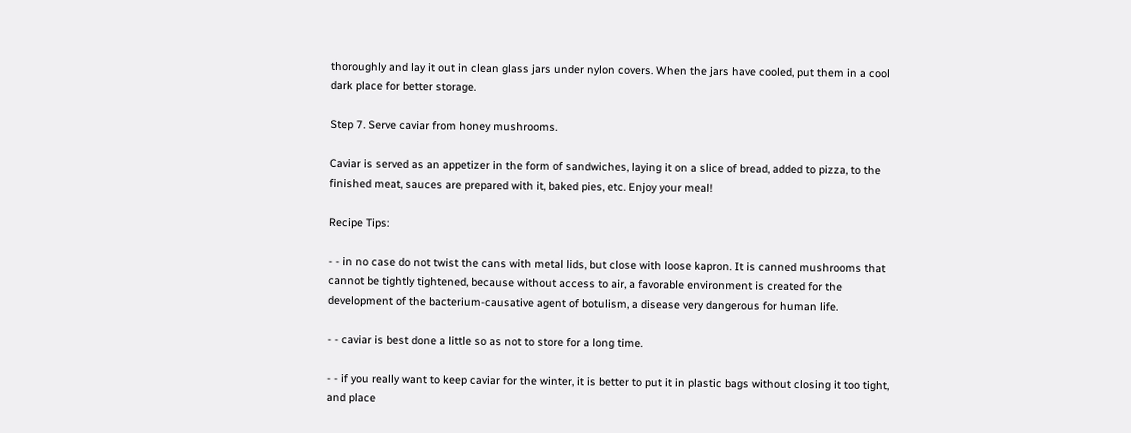thoroughly and lay it out in clean glass jars under nylon covers. When the jars have cooled, put them in a cool dark place for better storage.

Step 7. Serve caviar from honey mushrooms.

Caviar is served as an appetizer in the form of sandwiches, laying it on a slice of bread, added to pizza, to the finished meat, sauces are prepared with it, baked pies, etc. Enjoy your meal!

Recipe Tips:

- - in no case do not twist the cans with metal lids, but close with loose kapron. It is canned mushrooms that cannot be tightly tightened, because without access to air, a favorable environment is created for the development of the bacterium-causative agent of botulism, a disease very dangerous for human life.

- - caviar is best done a little so as not to store for a long time.

- - if you really want to keep caviar for the winter, it is better to put it in plastic bags without closing it too tight, and place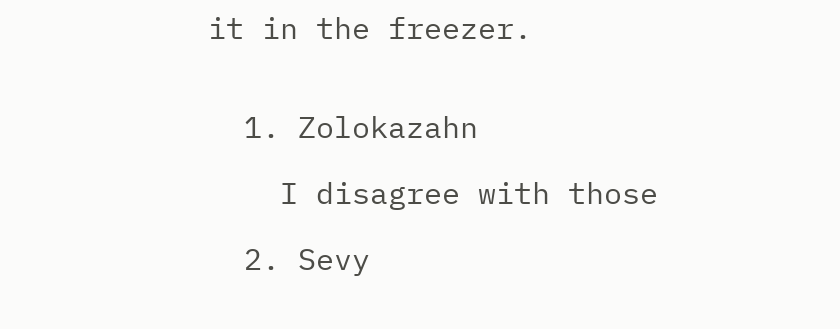it in the freezer.


  1. Zolokazahn

    I disagree with those

  2. Sevy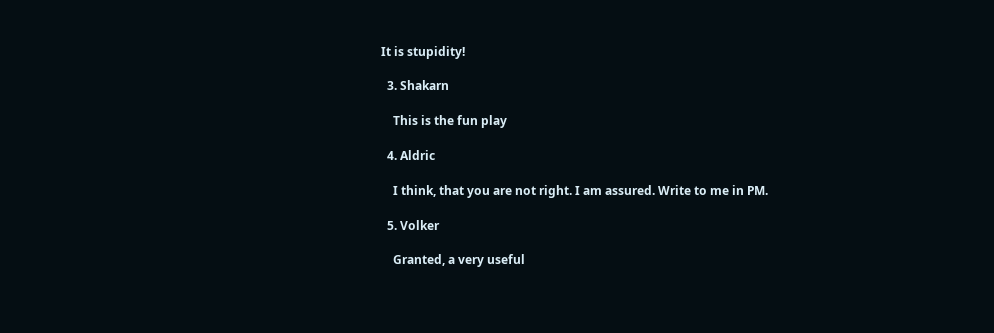It is stupidity!

  3. Shakarn

    This is the fun play

  4. Aldric

    I think, that you are not right. I am assured. Write to me in PM.

  5. Volker

    Granted, a very useful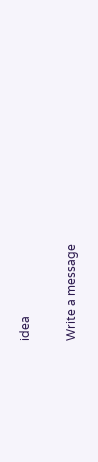idea

Write a message